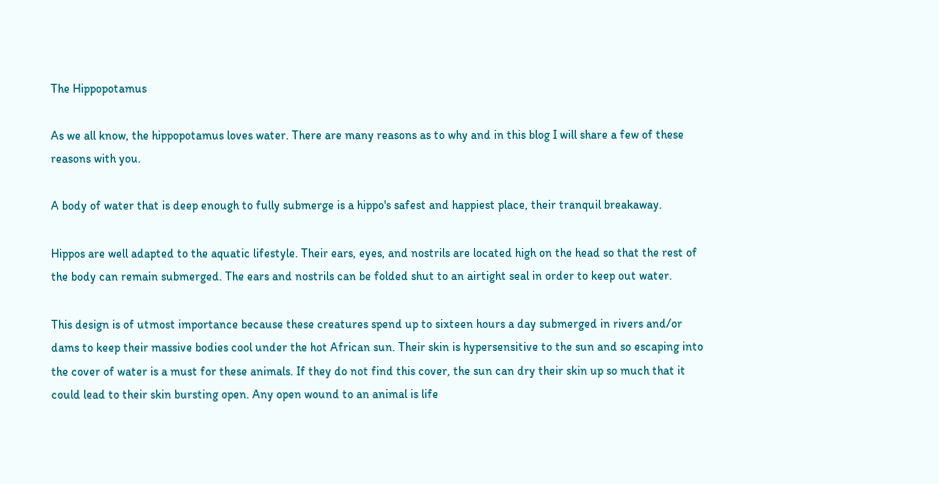The Hippopotamus

As we all know, the hippopotamus loves water. There are many reasons as to why and in this blog I will share a few of these reasons with you.

A body of water that is deep enough to fully submerge is a hippo's safest and happiest place, their tranquil breakaway.

Hippos are well adapted to the aquatic lifestyle. Their ears, eyes, and nostrils are located high on the head so that the rest of the body can remain submerged. The ears and nostrils can be folded shut to an airtight seal in order to keep out water.

This design is of utmost importance because these creatures spend up to sixteen hours a day submerged in rivers and/or dams to keep their massive bodies cool under the hot African sun. Their skin is hypersensitive to the sun and so escaping into the cover of water is a must for these animals. If they do not find this cover, the sun can dry their skin up so much that it could lead to their skin bursting open. Any open wound to an animal is life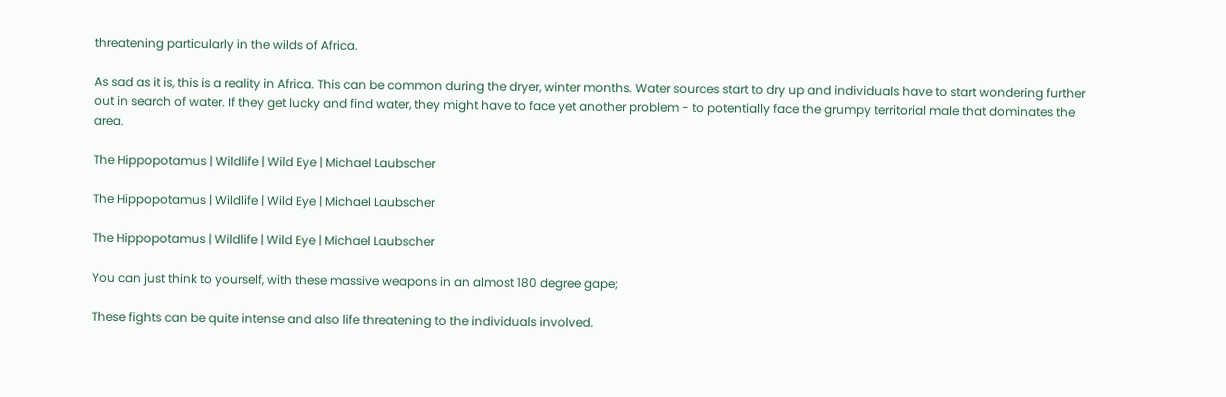threatening particularly in the wilds of Africa.

As sad as it is, this is a reality in Africa. This can be common during the dryer, winter months. Water sources start to dry up and individuals have to start wondering further out in search of water. If they get lucky and find water, they might have to face yet another problem - to potentially face the grumpy territorial male that dominates the area.

The Hippopotamus | Wildlife | Wild Eye | Michael Laubscher

The Hippopotamus | Wildlife | Wild Eye | Michael Laubscher

The Hippopotamus | Wildlife | Wild Eye | Michael Laubscher

You can just think to yourself, with these massive weapons in an almost 180 degree gape;

These fights can be quite intense and also life threatening to the individuals involved.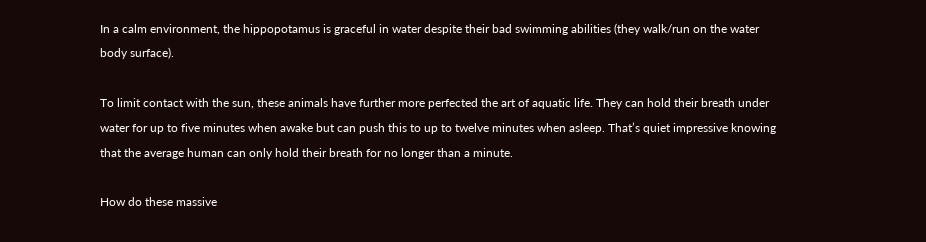In a calm environment, the hippopotamus is graceful in water despite their bad swimming abilities (they walk/run on the water body surface).

To limit contact with the sun, these animals have further more perfected the art of aquatic life. They can hold their breath under water for up to five minutes when awake but can push this to up to twelve minutes when asleep. That’s quiet impressive knowing that the average human can only hold their breath for no longer than a minute.

How do these massive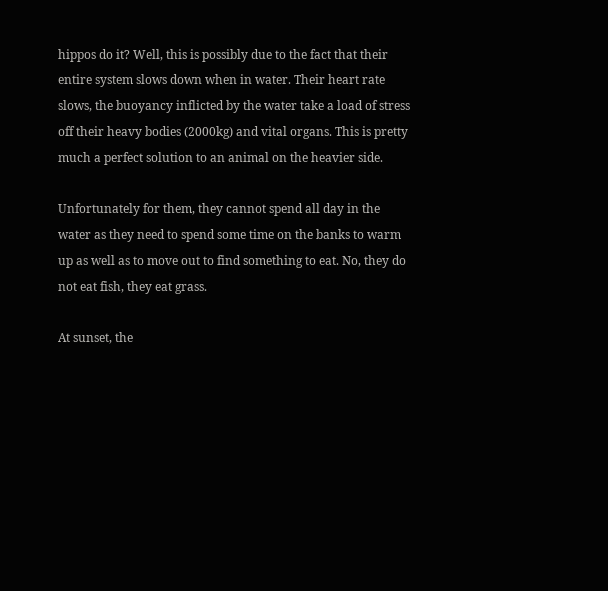hippos do it? Well, this is possibly due to the fact that their entire system slows down when in water. Their heart rate slows, the buoyancy inflicted by the water take a load of stress off their heavy bodies (2000kg) and vital organs. This is pretty much a perfect solution to an animal on the heavier side.

Unfortunately for them, they cannot spend all day in the water as they need to spend some time on the banks to warm up as well as to move out to find something to eat. No, they do not eat fish, they eat grass.

At sunset, the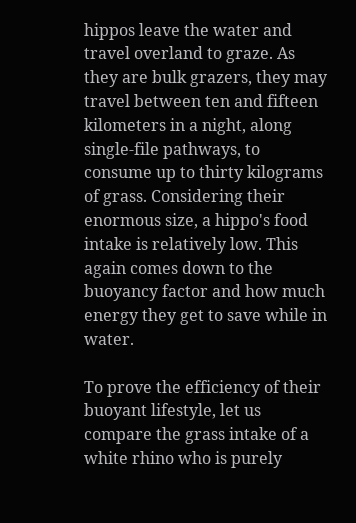hippos leave the water and travel overland to graze. As they are bulk grazers, they may travel between ten and fifteen kilometers in a night, along single-file pathways, to consume up to thirty kilograms of grass. Considering their enormous size, a hippo's food intake is relatively low. This again comes down to the buoyancy factor and how much energy they get to save while in water.

To prove the efficiency of their buoyant lifestyle, let us compare the grass intake of a white rhino who is purely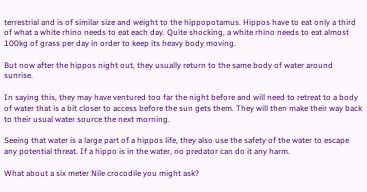terrestrial and is of similar size and weight to the hippopotamus. Hippos have to eat only a third of what a white rhino needs to eat each day. Quite shocking, a white rhino needs to eat almost 100kg of grass per day in order to keep its heavy body moving.

But now after the hippos night out, they usually return to the same body of water around sunrise.

In saying this, they may have ventured too far the night before and will need to retreat to a body of water that is a bit closer to access before the sun gets them. They will then make their way back to their usual water source the next morning.

Seeing that water is a large part of a hippos life, they also use the safety of the water to escape any potential threat. If a hippo is in the water, no predator can do it any harm.

What about a six meter Nile crocodile you might ask?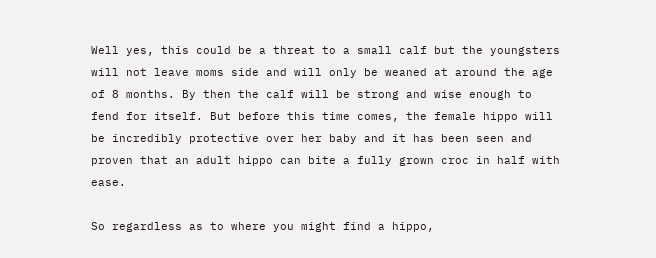Well yes, this could be a threat to a small calf but the youngsters will not leave moms side and will only be weaned at around the age of 8 months. By then the calf will be strong and wise enough to fend for itself. But before this time comes, the female hippo will be incredibly protective over her baby and it has been seen and proven that an adult hippo can bite a fully grown croc in half with ease.

So regardless as to where you might find a hippo,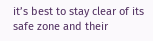it’s best to stay clear of its safe zone and their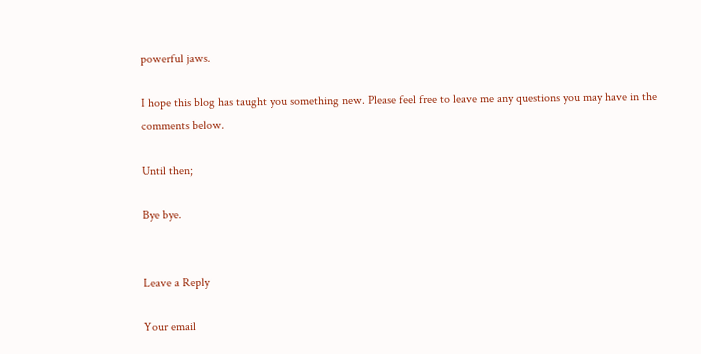powerful jaws.

I hope this blog has taught you something new. Please feel free to leave me any questions you may have in the comments below.

Until then;

Bye bye.


Leave a Reply

Your email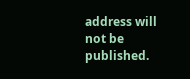address will not be published.